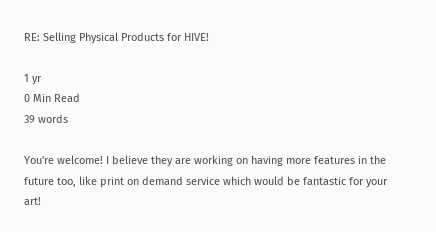RE: Selling Physical Products for HIVE!

1 yr
0 Min Read
39 words

You're welcome! I believe they are working on having more features in the future too, like print on demand service which would be fantastic for your art!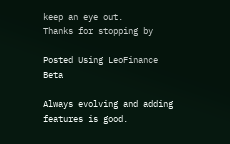keep an eye out.
Thanks for stopping by

Posted Using LeoFinance Beta

Always evolving and adding features is good.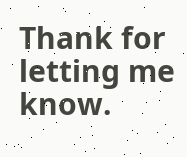Thank for letting me know.